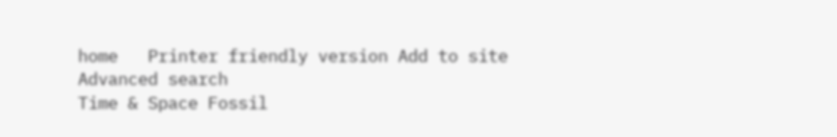home   Printer friendly version Add to site
Advanced search
Time & Space Fossil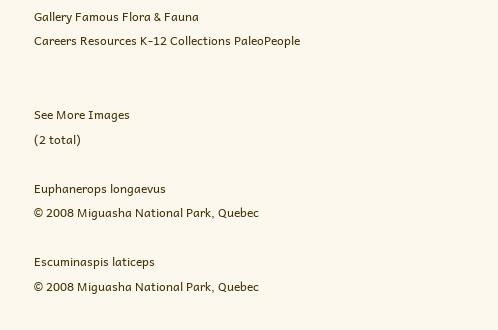Gallery Famous Flora & Fauna
Careers Resources K-12 Collections PaleoPeople


See More Images
(2 total)

Euphanerops longaevus
© 2008 Miguasha National Park, Quebec

Escuminaspis laticeps
© 2008 Miguasha National Park, Quebec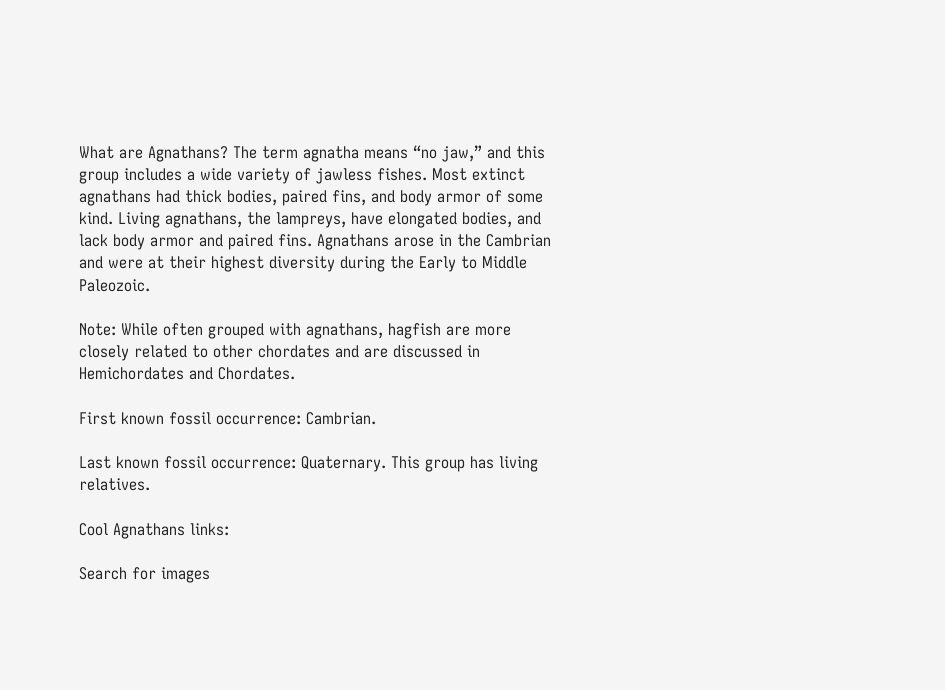What are Agnathans? The term agnatha means “no jaw,” and this group includes a wide variety of jawless fishes. Most extinct agnathans had thick bodies, paired fins, and body armor of some kind. Living agnathans, the lampreys, have elongated bodies, and lack body armor and paired fins. Agnathans arose in the Cambrian and were at their highest diversity during the Early to Middle Paleozoic.

Note: While often grouped with agnathans, hagfish are more closely related to other chordates and are discussed in Hemichordates and Chordates.

First known fossil occurrence: Cambrian.

Last known fossil occurrence: Quaternary. This group has living relatives.

Cool Agnathans links:

Search for images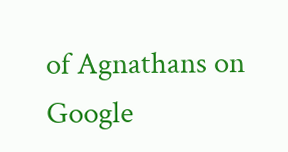of Agnathans on Google